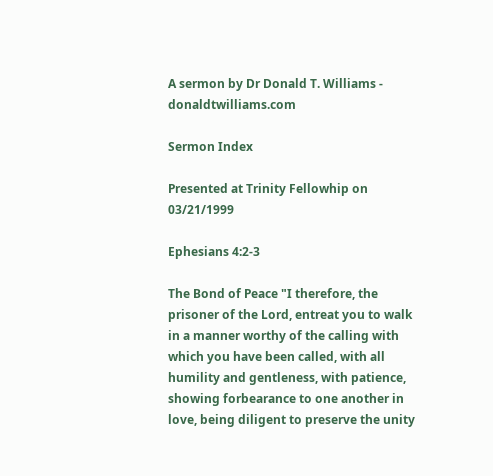A sermon by Dr Donald T. Williams - donaldtwilliams.com

Sermon Index

Presented at Trinity Fellowhip on 03/21/1999

Ephesians 4:2-3

The Bond of Peace "I therefore, the prisoner of the Lord, entreat you to walk in a manner worthy of the calling with which you have been called, with all humility and gentleness, with patience, showing forbearance to one another in love, being diligent to preserve the unity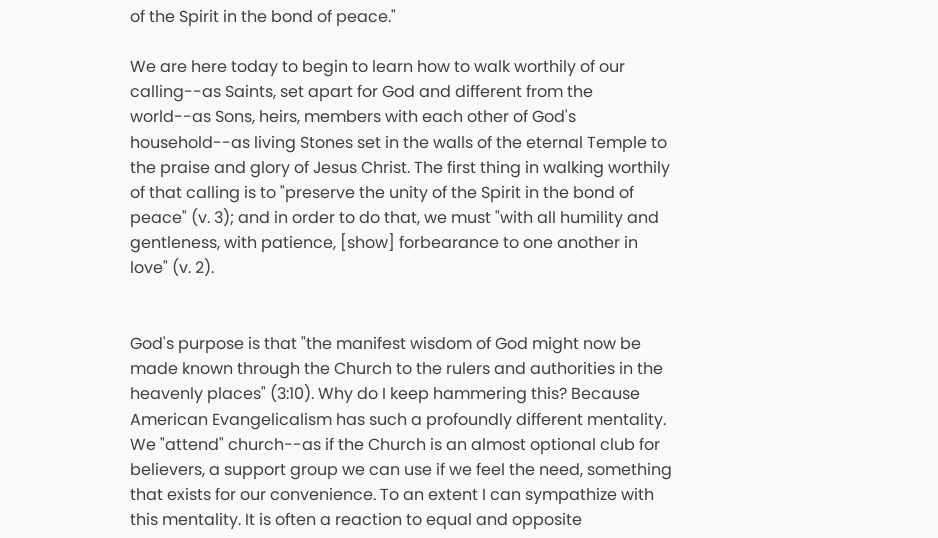of the Spirit in the bond of peace."

We are here today to begin to learn how to walk worthily of our calling--as Saints, set apart for God and different from the world--as Sons, heirs, members with each other of God's household--as living Stones set in the walls of the eternal Temple to the praise and glory of Jesus Christ. The first thing in walking worthily of that calling is to "preserve the unity of the Spirit in the bond of peace" (v. 3); and in order to do that, we must "with all humility and gentleness, with patience, [show] forbearance to one another in love" (v. 2).


God's purpose is that "the manifest wisdom of God might now be made known through the Church to the rulers and authorities in the heavenly places" (3:10). Why do I keep hammering this? Because American Evangelicalism has such a profoundly different mentality. We "attend" church--as if the Church is an almost optional club for believers, a support group we can use if we feel the need, something that exists for our convenience. To an extent I can sympathize with this mentality. It is often a reaction to equal and opposite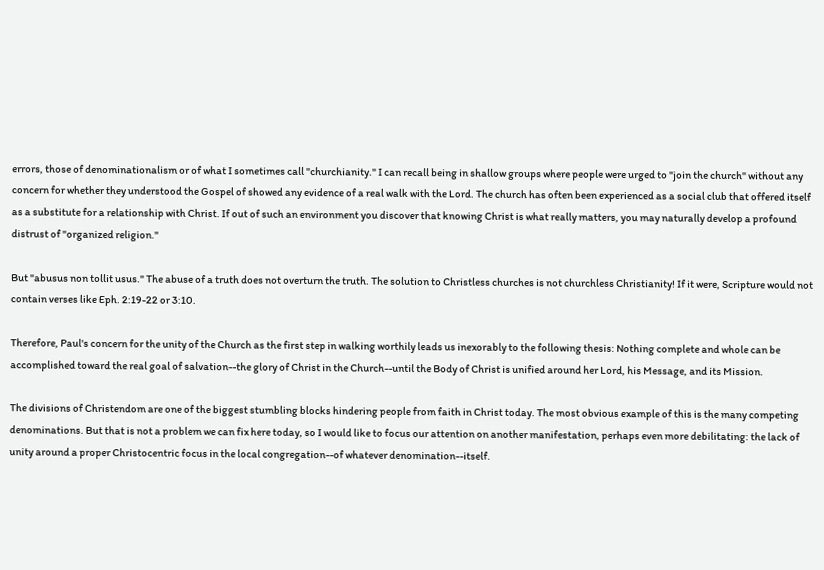errors, those of denominationalism or of what I sometimes call "churchianity." I can recall being in shallow groups where people were urged to "join the church" without any concern for whether they understood the Gospel of showed any evidence of a real walk with the Lord. The church has often been experienced as a social club that offered itself as a substitute for a relationship with Christ. If out of such an environment you discover that knowing Christ is what really matters, you may naturally develop a profound distrust of "organized religion."

But "abusus non tollit usus." The abuse of a truth does not overturn the truth. The solution to Christless churches is not churchless Christianity! If it were, Scripture would not contain verses like Eph. 2:19-22 or 3:10.

Therefore, Paul's concern for the unity of the Church as the first step in walking worthily leads us inexorably to the following thesis: Nothing complete and whole can be accomplished toward the real goal of salvation--the glory of Christ in the Church--until the Body of Christ is unified around her Lord, his Message, and its Mission.

The divisions of Christendom are one of the biggest stumbling blocks hindering people from faith in Christ today. The most obvious example of this is the many competing denominations. But that is not a problem we can fix here today, so I would like to focus our attention on another manifestation, perhaps even more debilitating: the lack of unity around a proper Christocentric focus in the local congregation--of whatever denomination--itself.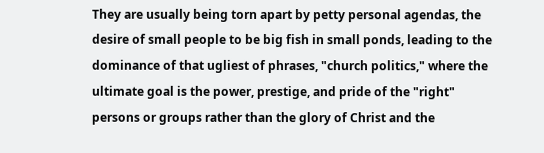They are usually being torn apart by petty personal agendas, the desire of small people to be big fish in small ponds, leading to the dominance of that ugliest of phrases, "church politics," where the ultimate goal is the power, prestige, and pride of the "right" persons or groups rather than the glory of Christ and the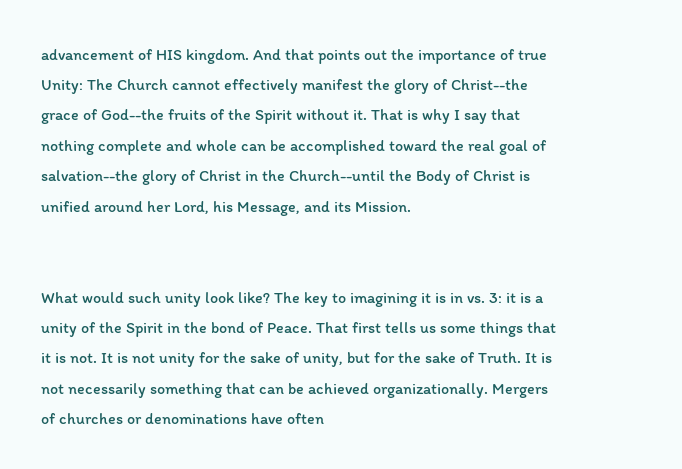advancement of HIS kingdom. And that points out the importance of true Unity: The Church cannot effectively manifest the glory of Christ--the grace of God--the fruits of the Spirit without it. That is why I say that nothing complete and whole can be accomplished toward the real goal of salvation--the glory of Christ in the Church--until the Body of Christ is unified around her Lord, his Message, and its Mission.


What would such unity look like? The key to imagining it is in vs. 3: it is a unity of the Spirit in the bond of Peace. That first tells us some things that it is not. It is not unity for the sake of unity, but for the sake of Truth. It is not necessarily something that can be achieved organizationally. Mergers of churches or denominations have often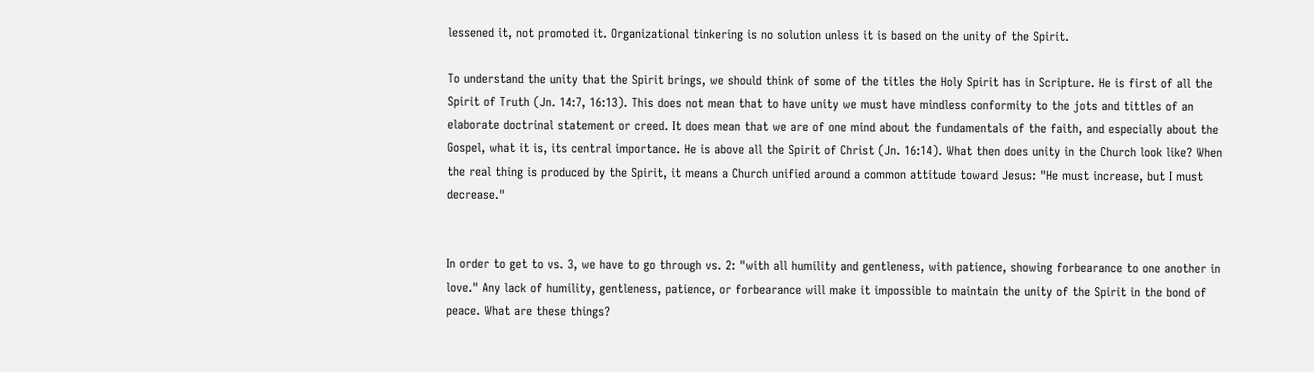lessened it, not promoted it. Organizational tinkering is no solution unless it is based on the unity of the Spirit.

To understand the unity that the Spirit brings, we should think of some of the titles the Holy Spirit has in Scripture. He is first of all the Spirit of Truth (Jn. 14:7, 16:13). This does not mean that to have unity we must have mindless conformity to the jots and tittles of an elaborate doctrinal statement or creed. It does mean that we are of one mind about the fundamentals of the faith, and especially about the Gospel, what it is, its central importance. He is above all the Spirit of Christ (Jn. 16:14). What then does unity in the Church look like? When the real thing is produced by the Spirit, it means a Church unified around a common attitude toward Jesus: "He must increase, but I must decrease."


In order to get to vs. 3, we have to go through vs. 2: "with all humility and gentleness, with patience, showing forbearance to one another in love." Any lack of humility, gentleness, patience, or forbearance will make it impossible to maintain the unity of the Spirit in the bond of peace. What are these things?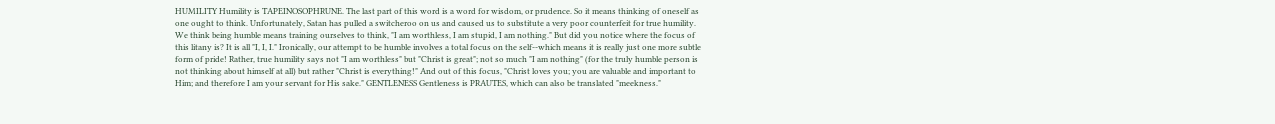HUMILITY Humility is TAPEINOSOPHRUNE. The last part of this word is a word for wisdom, or prudence. So it means thinking of oneself as one ought to think. Unfortunately, Satan has pulled a switcheroo on us and caused us to substitute a very poor counterfeit for true humility. We think being humble means training ourselves to think, "I am worthless, I am stupid, I am nothing." But did you notice where the focus of this litany is? It is all "I, I, I." Ironically, our attempt to be humble involves a total focus on the self--which means it is really just one more subtle form of pride! Rather, true humility says not "I am worthless" but "Christ is great"; not so much "I am nothing" (for the truly humble person is not thinking about himself at all) but rather "Christ is everything!" And out of this focus, "Christ loves you; you are valuable and important to Him; and therefore I am your servant for His sake." GENTLENESS Gentleness is PRAUTES, which can also be translated "meekness."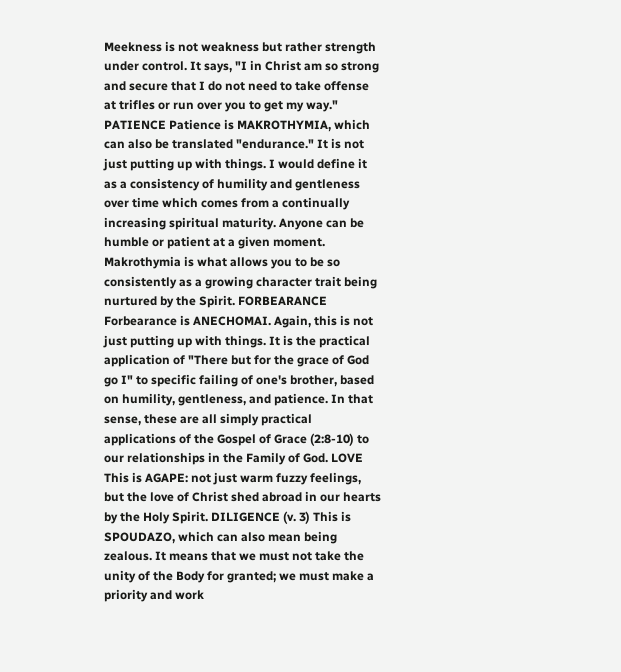Meekness is not weakness but rather strength under control. It says, "I in Christ am so strong and secure that I do not need to take offense at trifles or run over you to get my way." PATIENCE Patience is MAKROTHYMIA, which can also be translated "endurance." It is not just putting up with things. I would define it as a consistency of humility and gentleness over time which comes from a continually increasing spiritual maturity. Anyone can be humble or patient at a given moment. Makrothymia is what allows you to be so consistently as a growing character trait being nurtured by the Spirit. FORBEARANCE Forbearance is ANECHOMAI. Again, this is not just putting up with things. It is the practical application of "There but for the grace of God go I" to specific failing of one's brother, based on humility, gentleness, and patience. In that sense, these are all simply practical applications of the Gospel of Grace (2:8-10) to our relationships in the Family of God. LOVE This is AGAPE: not just warm fuzzy feelings, but the love of Christ shed abroad in our hearts by the Holy Spirit. DILIGENCE (v. 3) This is SPOUDAZO, which can also mean being zealous. It means that we must not take the unity of the Body for granted; we must make a priority and work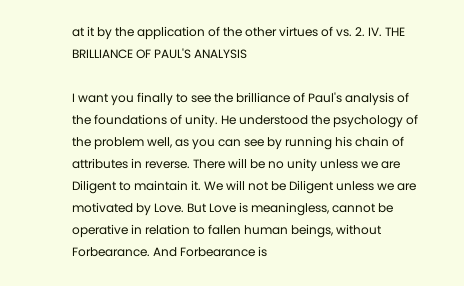at it by the application of the other virtues of vs. 2. IV. THE BRILLIANCE OF PAUL'S ANALYSIS

I want you finally to see the brilliance of Paul's analysis of the foundations of unity. He understood the psychology of the problem well, as you can see by running his chain of attributes in reverse. There will be no unity unless we are Diligent to maintain it. We will not be Diligent unless we are motivated by Love. But Love is meaningless, cannot be operative in relation to fallen human beings, without Forbearance. And Forbearance is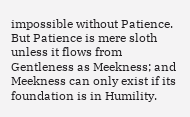impossible without Patience. But Patience is mere sloth unless it flows from Gentleness as Meekness; and Meekness can only exist if its foundation is in Humility.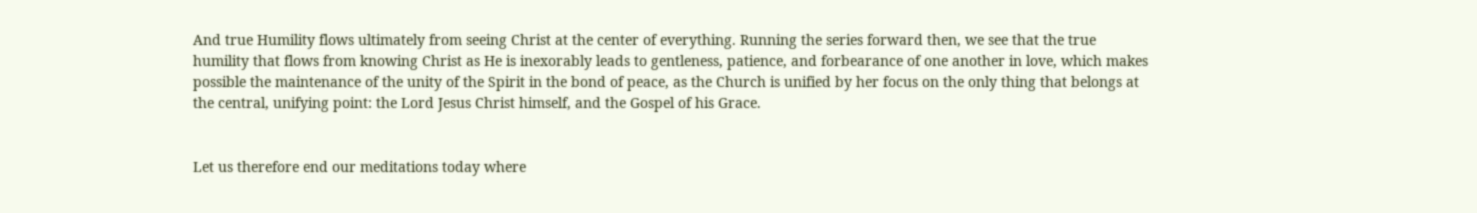And true Humility flows ultimately from seeing Christ at the center of everything. Running the series forward then, we see that the true humility that flows from knowing Christ as He is inexorably leads to gentleness, patience, and forbearance of one another in love, which makes possible the maintenance of the unity of the Spirit in the bond of peace, as the Church is unified by her focus on the only thing that belongs at the central, unifying point: the Lord Jesus Christ himself, and the Gospel of his Grace.


Let us therefore end our meditations today where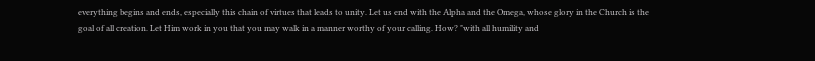everything begins and ends, especially this chain of virtues that leads to unity. Let us end with the Alpha and the Omega, whose glory in the Church is the goal of all creation. Let Him work in you that you may walk in a manner worthy of your calling. How? "with all humility and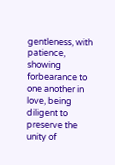gentleness, with patience, showing forbearance to one another in love, being diligent to preserve the unity of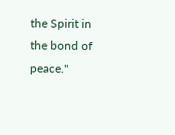the Spirit in the bond of peace."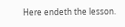Here endeth the lesson.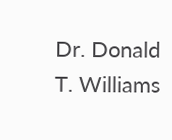Dr. Donald T. Williams